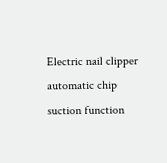Electric nail clipper automatic chip suction function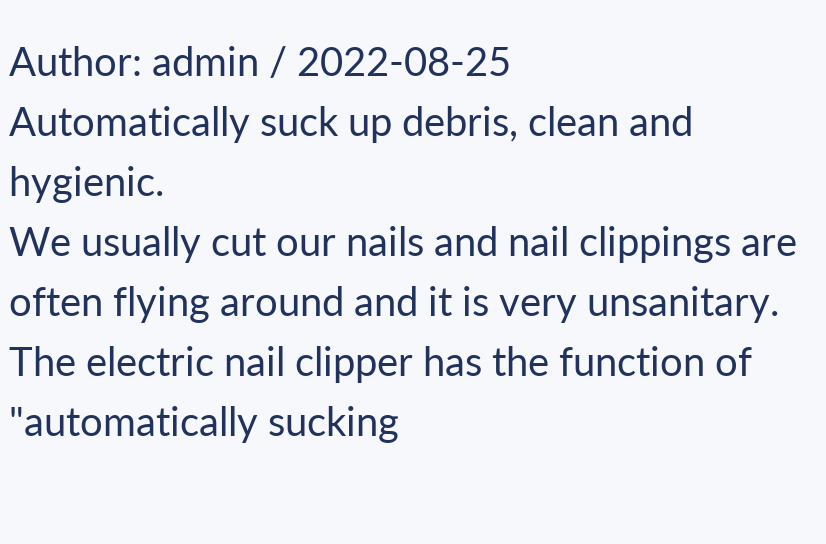Author: admin / 2022-08-25
Automatically suck up debris, clean and hygienic.
We usually cut our nails and nail clippings are often flying around and it is very unsanitary. The electric nail clipper has the function of "automatically sucking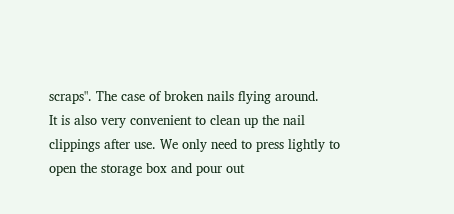scraps". The case of broken nails flying around.
It is also very convenient to clean up the nail clippings after use. We only need to press lightly to open the storage box and pour out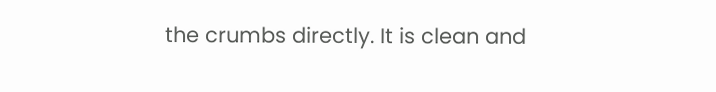the crumbs directly. It is clean and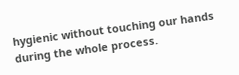hygienic without touching our hands during the whole process.